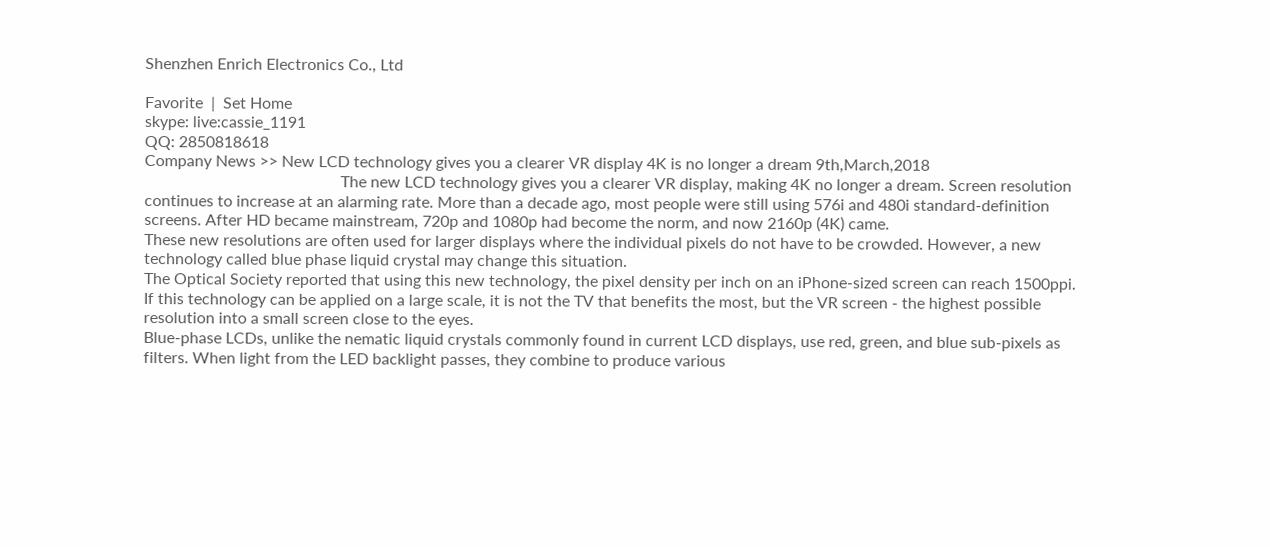Shenzhen Enrich Electronics Co., Ltd

Favorite  |  Set Home
skype: live:cassie_1191
QQ: 2850818618
Company News >> New LCD technology gives you a clearer VR display 4K is no longer a dream 9th,March,2018
                                                 The new LCD technology gives you a clearer VR display, making 4K no longer a dream. Screen resolution continues to increase at an alarming rate. More than a decade ago, most people were still using 576i and 480i standard-definition screens. After HD became mainstream, 720p and 1080p had become the norm, and now 2160p (4K) came.
These new resolutions are often used for larger displays where the individual pixels do not have to be crowded. However, a new technology called blue phase liquid crystal may change this situation.
The Optical Society reported that using this new technology, the pixel density per inch on an iPhone-sized screen can reach 1500ppi.
If this technology can be applied on a large scale, it is not the TV that benefits the most, but the VR screen - the highest possible resolution into a small screen close to the eyes.
Blue-phase LCDs, unlike the nematic liquid crystals commonly found in current LCD displays, use red, green, and blue sub-pixels as filters. When light from the LED backlight passes, they combine to produce various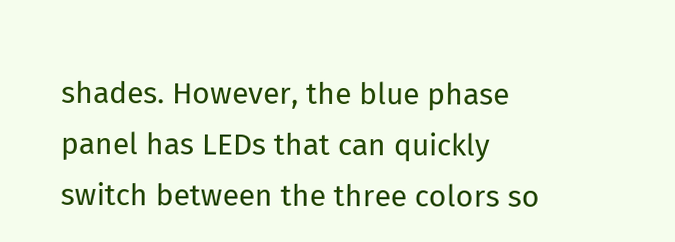shades. However, the blue phase panel has LEDs that can quickly switch between the three colors so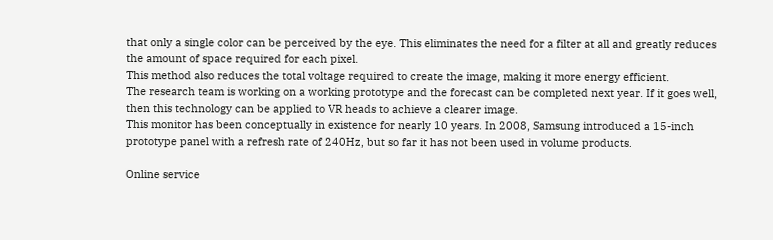that only a single color can be perceived by the eye. This eliminates the need for a filter at all and greatly reduces the amount of space required for each pixel.
This method also reduces the total voltage required to create the image, making it more energy efficient.
The research team is working on a working prototype and the forecast can be completed next year. If it goes well, then this technology can be applied to VR heads to achieve a clearer image.
This monitor has been conceptually in existence for nearly 10 years. In 2008, Samsung introduced a 15-inch prototype panel with a refresh rate of 240Hz, but so far it has not been used in volume products.

Online service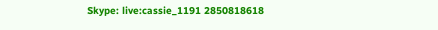Skype: live:cassie_1191 2850818618